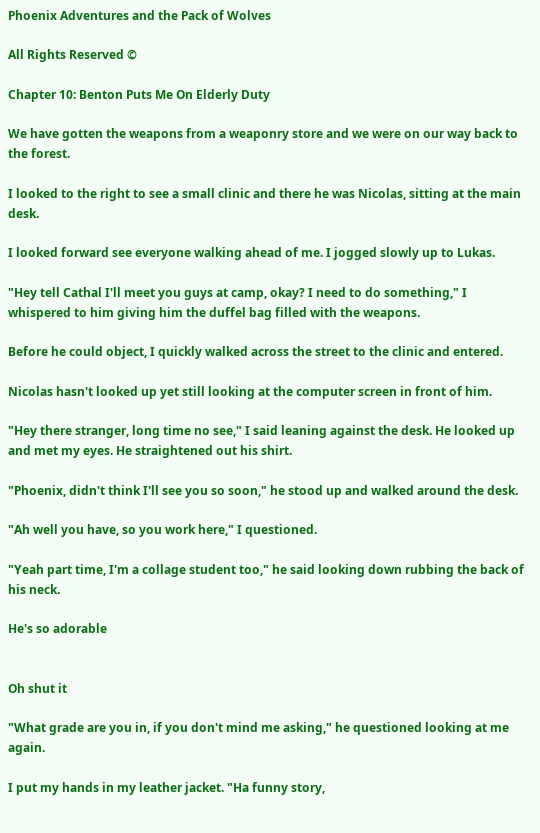Phoenix Adventures and the Pack of Wolves

All Rights Reserved ©

Chapter 10: Benton Puts Me On Elderly Duty

We have gotten the weapons from a weaponry store and we were on our way back to the forest.

I looked to the right to see a small clinic and there he was Nicolas, sitting at the main desk.

I looked forward see everyone walking ahead of me. I jogged slowly up to Lukas.

"Hey tell Cathal I'll meet you guys at camp, okay? I need to do something," I whispered to him giving him the duffel bag filled with the weapons.

Before he could object, I quickly walked across the street to the clinic and entered.

Nicolas hasn't looked up yet still looking at the computer screen in front of him.

"Hey there stranger, long time no see," I said leaning against the desk. He looked up and met my eyes. He straightened out his shirt.

"Phoenix, didn't think I'll see you so soon," he stood up and walked around the desk.

"Ah well you have, so you work here," I questioned.

"Yeah part time, I'm a collage student too," he said looking down rubbing the back of his neck.

He's so adorable


Oh shut it

"What grade are you in, if you don't mind me asking," he questioned looking at me again.

I put my hands in my leather jacket. "Ha funny story,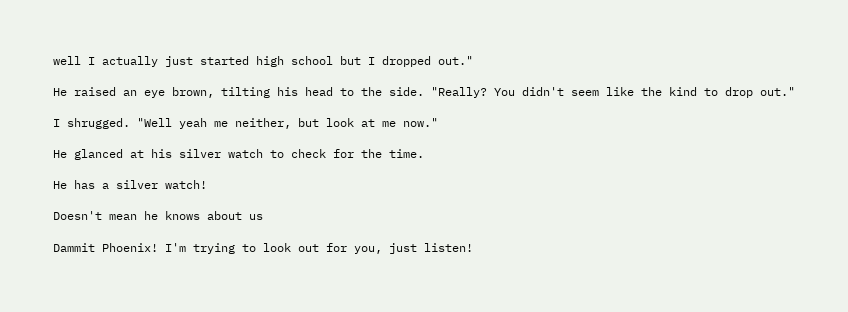well I actually just started high school but I dropped out."

He raised an eye brown, tilting his head to the side. "Really? You didn't seem like the kind to drop out."

I shrugged. "Well yeah me neither, but look at me now."

He glanced at his silver watch to check for the time.

He has a silver watch!

Doesn't mean he knows about us

Dammit Phoenix! I'm trying to look out for you, just listen!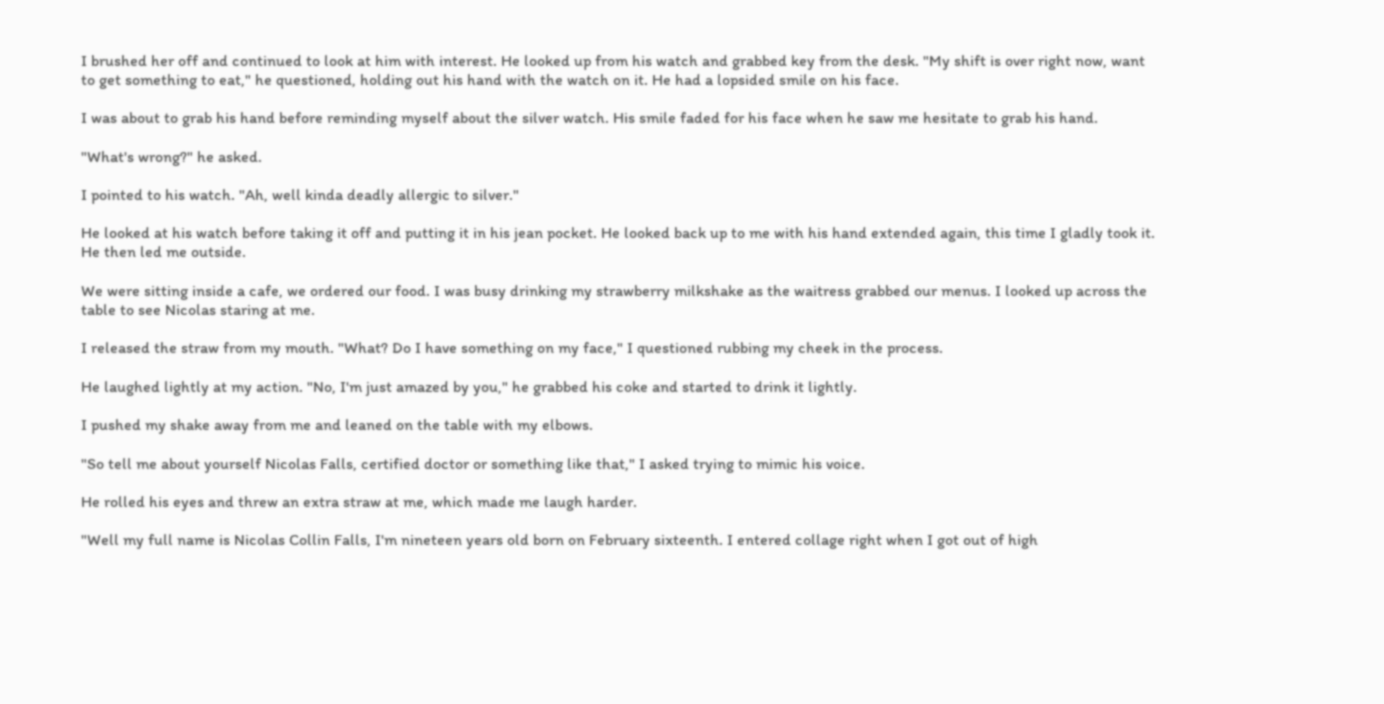I brushed her off and continued to look at him with interest. He looked up from his watch and grabbed key from the desk. "My shift is over right now, want to get something to eat," he questioned, holding out his hand with the watch on it. He had a lopsided smile on his face.

I was about to grab his hand before reminding myself about the silver watch. His smile faded for his face when he saw me hesitate to grab his hand.

"What's wrong?" he asked.

I pointed to his watch. "Ah, well kinda deadly allergic to silver."

He looked at his watch before taking it off and putting it in his jean pocket. He looked back up to me with his hand extended again, this time I gladly took it. He then led me outside.

We were sitting inside a cafe, we ordered our food. I was busy drinking my strawberry milkshake as the waitress grabbed our menus. I looked up across the table to see Nicolas staring at me.

I released the straw from my mouth. "What? Do I have something on my face," I questioned rubbing my cheek in the process.

He laughed lightly at my action. "No, I'm just amazed by you," he grabbed his coke and started to drink it lightly.

I pushed my shake away from me and leaned on the table with my elbows.

"So tell me about yourself Nicolas Falls, certified doctor or something like that," I asked trying to mimic his voice.

He rolled his eyes and threw an extra straw at me, which made me laugh harder.

"Well my full name is Nicolas Collin Falls, I'm nineteen years old born on February sixteenth. I entered collage right when I got out of high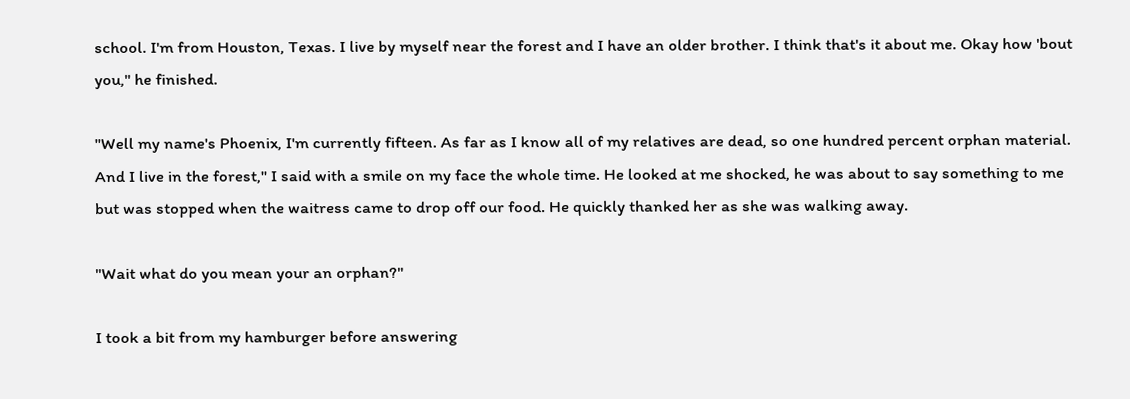school. I'm from Houston, Texas. I live by myself near the forest and I have an older brother. I think that's it about me. Okay how 'bout you," he finished.

"Well my name's Phoenix, I'm currently fifteen. As far as I know all of my relatives are dead, so one hundred percent orphan material. And I live in the forest," I said with a smile on my face the whole time. He looked at me shocked, he was about to say something to me but was stopped when the waitress came to drop off our food. He quickly thanked her as she was walking away.

"Wait what do you mean your an orphan?"

I took a bit from my hamburger before answering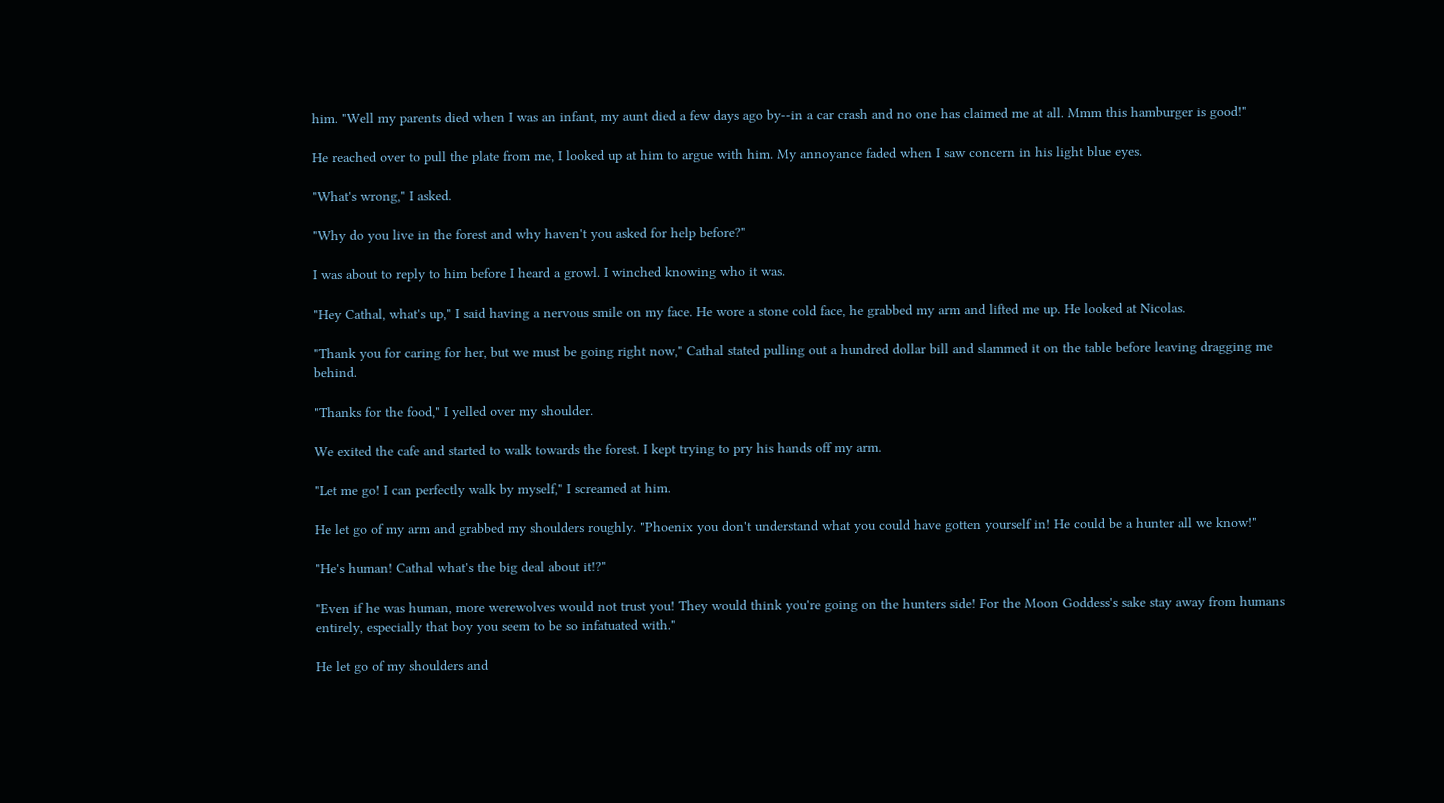him. "Well my parents died when I was an infant, my aunt died a few days ago by--in a car crash and no one has claimed me at all. Mmm this hamburger is good!"

He reached over to pull the plate from me, I looked up at him to argue with him. My annoyance faded when I saw concern in his light blue eyes.

"What's wrong," I asked.

"Why do you live in the forest and why haven't you asked for help before?"

I was about to reply to him before I heard a growl. I winched knowing who it was.

"Hey Cathal, what's up," I said having a nervous smile on my face. He wore a stone cold face, he grabbed my arm and lifted me up. He looked at Nicolas.

"Thank you for caring for her, but we must be going right now," Cathal stated pulling out a hundred dollar bill and slammed it on the table before leaving dragging me behind.

"Thanks for the food," I yelled over my shoulder.

We exited the cafe and started to walk towards the forest. I kept trying to pry his hands off my arm.

"Let me go! I can perfectly walk by myself," I screamed at him.

He let go of my arm and grabbed my shoulders roughly. "Phoenix you don't understand what you could have gotten yourself in! He could be a hunter all we know!"

"He's human! Cathal what's the big deal about it!?"

"Even if he was human, more werewolves would not trust you! They would think you're going on the hunters side! For the Moon Goddess's sake stay away from humans entirely, especially that boy you seem to be so infatuated with."

He let go of my shoulders and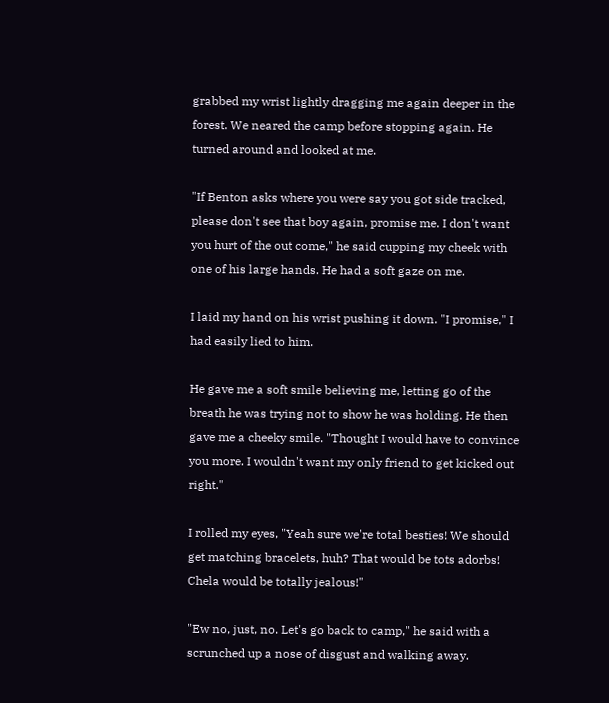grabbed my wrist lightly dragging me again deeper in the forest. We neared the camp before stopping again. He turned around and looked at me.

"If Benton asks where you were say you got side tracked, please don't see that boy again, promise me. I don't want you hurt of the out come," he said cupping my cheek with one of his large hands. He had a soft gaze on me.

I laid my hand on his wrist pushing it down. "I promise," I had easily lied to him.

He gave me a soft smile believing me, letting go of the breath he was trying not to show he was holding. He then gave me a cheeky smile. "Thought I would have to convince you more. I wouldn't want my only friend to get kicked out right."

I rolled my eyes, "Yeah sure we're total besties! We should get matching bracelets, huh? That would be tots adorbs! Chela would be totally jealous!"

"Ew no, just, no. Let's go back to camp," he said with a scrunched up a nose of disgust and walking away.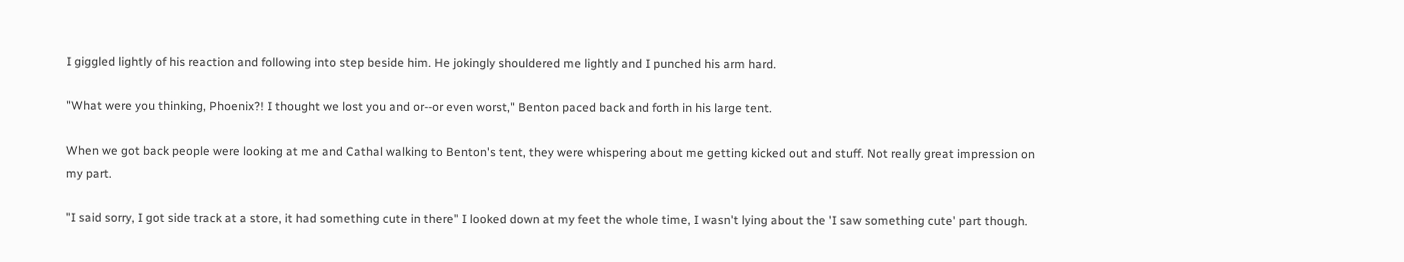I giggled lightly of his reaction and following into step beside him. He jokingly shouldered me lightly and I punched his arm hard.

"What were you thinking, Phoenix?! I thought we lost you and or--or even worst," Benton paced back and forth in his large tent.

When we got back people were looking at me and Cathal walking to Benton's tent, they were whispering about me getting kicked out and stuff. Not really great impression on my part.

"I said sorry, I got side track at a store, it had something cute in there" I looked down at my feet the whole time, I wasn't lying about the 'I saw something cute' part though.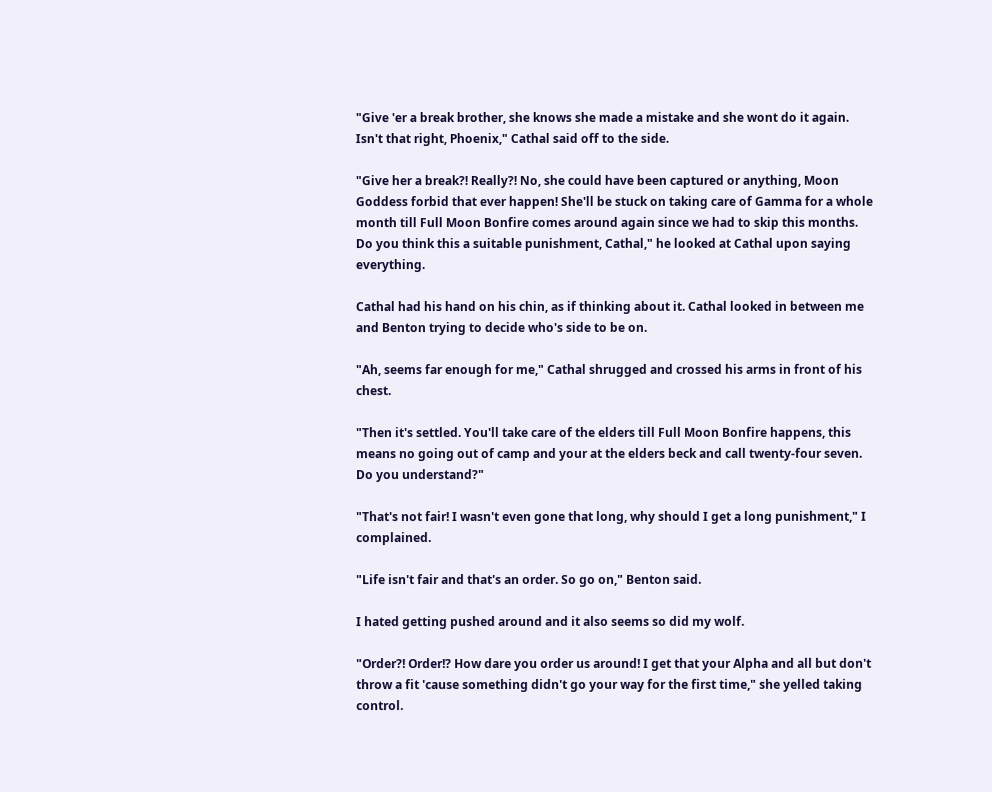"Give 'er a break brother, she knows she made a mistake and she wont do it again. Isn't that right, Phoenix," Cathal said off to the side.

"Give her a break?! Really?! No, she could have been captured or anything, Moon Goddess forbid that ever happen! She'll be stuck on taking care of Gamma for a whole month till Full Moon Bonfire comes around again since we had to skip this months. Do you think this a suitable punishment, Cathal," he looked at Cathal upon saying everything.

Cathal had his hand on his chin, as if thinking about it. Cathal looked in between me and Benton trying to decide who's side to be on.

"Ah, seems far enough for me," Cathal shrugged and crossed his arms in front of his chest.

"Then it's settled. You'll take care of the elders till Full Moon Bonfire happens, this means no going out of camp and your at the elders beck and call twenty-four seven. Do you understand?"

"That's not fair! I wasn't even gone that long, why should I get a long punishment," I complained.

"Life isn't fair and that's an order. So go on," Benton said.

I hated getting pushed around and it also seems so did my wolf.

"Order?! Order!? How dare you order us around! I get that your Alpha and all but don't throw a fit 'cause something didn't go your way for the first time," she yelled taking control.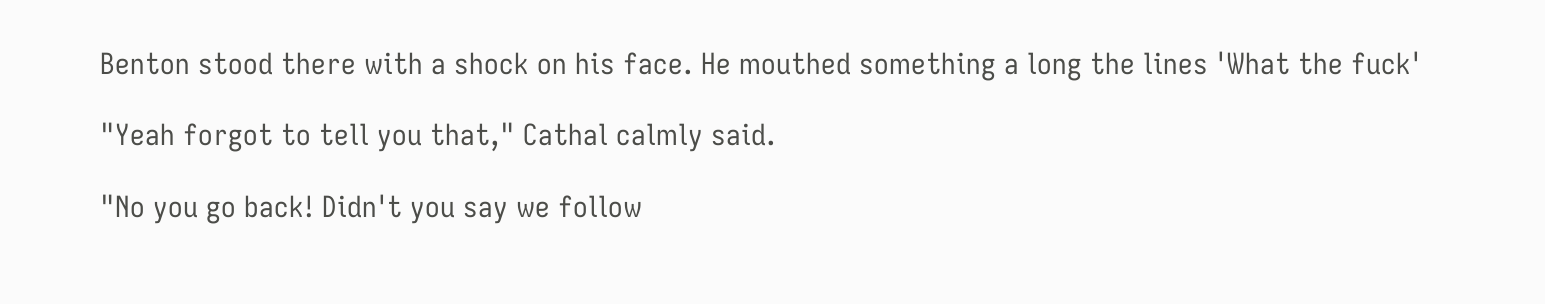Benton stood there with a shock on his face. He mouthed something a long the lines 'What the fuck'

"Yeah forgot to tell you that," Cathal calmly said.

"No you go back! Didn't you say we follow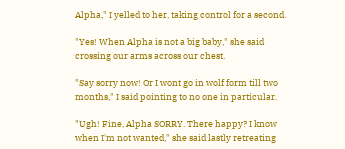Alpha," I yelled to her, taking control for a second.

"Yes! When Alpha is not a big baby," she said crossing our arms across our chest.

"Say sorry now! Or I wont go in wolf form till two months," I said pointing to no one in particular.

"Ugh! Fine, Alpha SORRY. There happy? I know when I'm not wanted," she said lastly retreating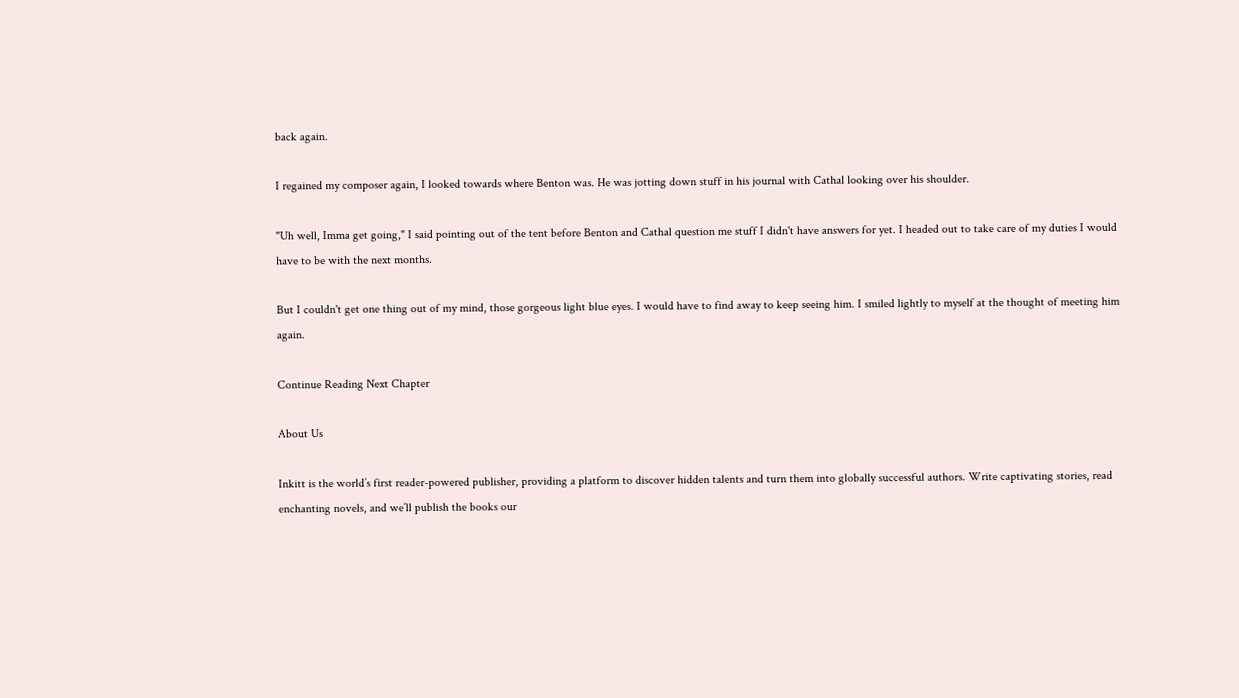back again.

I regained my composer again, I looked towards where Benton was. He was jotting down stuff in his journal with Cathal looking over his shoulder.

"Uh well, Imma get going," I said pointing out of the tent before Benton and Cathal question me stuff I didn't have answers for yet. I headed out to take care of my duties I would have to be with the next months.

But I couldn't get one thing out of my mind, those gorgeous light blue eyes. I would have to find away to keep seeing him. I smiled lightly to myself at the thought of meeting him again.

Continue Reading Next Chapter

About Us

Inkitt is the world’s first reader-powered publisher, providing a platform to discover hidden talents and turn them into globally successful authors. Write captivating stories, read enchanting novels, and we’ll publish the books our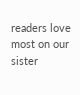readers love most on our sister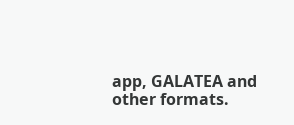app, GALATEA and other formats.